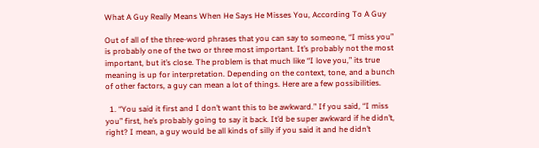What A Guy Really Means When He Says He Misses You, According To A Guy

Out of all of the three-word phrases that you can say to someone, “I miss you” is probably one of the two or three most important. It’s probably not the most important, but it’s close. The problem is that much like “I love you,” its true meaning is up for interpretation. Depending on the context, tone, and a bunch of other factors, a guy can mean a lot of things. Here are a few possibilities.

  1. “You said it first and I don’t want this to be awkward.” If you said, “I miss you” first, he’s probably going to say it back. It’d be super awkward if he didn’t, right? I mean, a guy would be all kinds of silly if you said it and he didn’t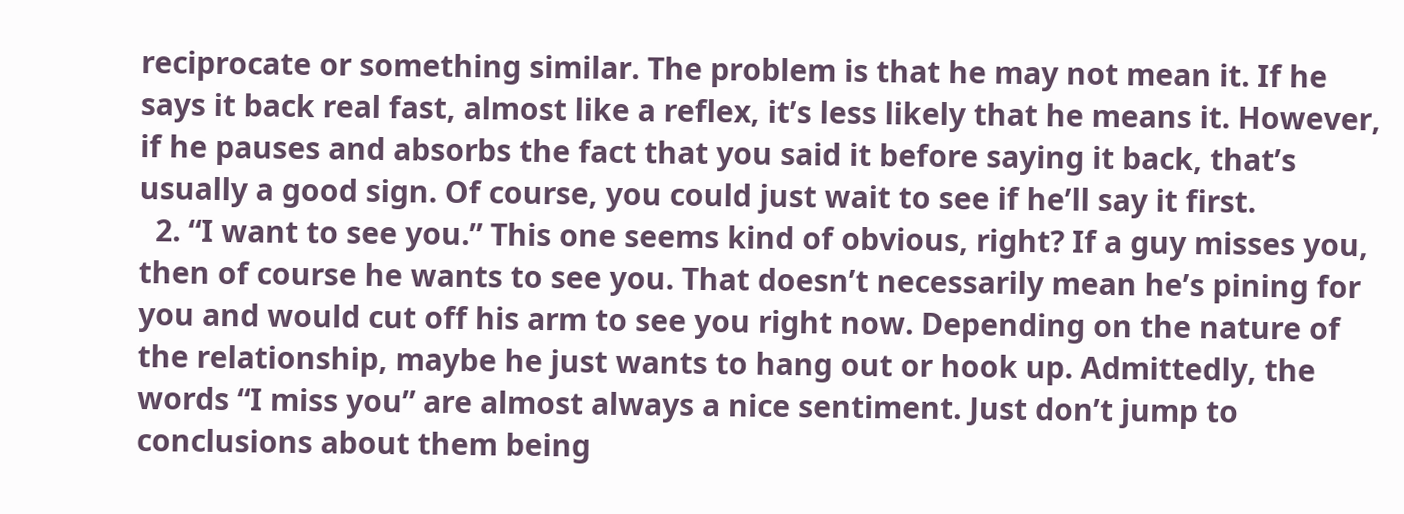reciprocate or something similar. The problem is that he may not mean it. If he says it back real fast, almost like a reflex, it’s less likely that he means it. However, if he pauses and absorbs the fact that you said it before saying it back, that’s usually a good sign. Of course, you could just wait to see if he’ll say it first.
  2. “I want to see you.” This one seems kind of obvious, right? If a guy misses you, then of course he wants to see you. That doesn’t necessarily mean he’s pining for you and would cut off his arm to see you right now. Depending on the nature of the relationship, maybe he just wants to hang out or hook up. Admittedly, the words “I miss you” are almost always a nice sentiment. Just don’t jump to conclusions about them being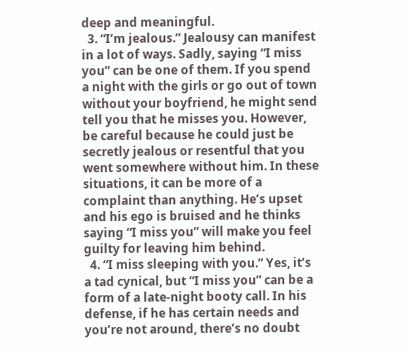deep and meaningful.
  3. “I’m jealous.” Jealousy can manifest in a lot of ways. Sadly, saying “I miss you” can be one of them. If you spend a night with the girls or go out of town without your boyfriend, he might send tell you that he misses you. However, be careful because he could just be secretly jealous or resentful that you went somewhere without him. In these situations, it can be more of a complaint than anything. He’s upset and his ego is bruised and he thinks saying “I miss you” will make you feel guilty for leaving him behind.
  4. “I miss sleeping with you.” Yes, it’s a tad cynical, but “I miss you” can be a form of a late-night booty call. In his defense, if he has certain needs and you’re not around, there’s no doubt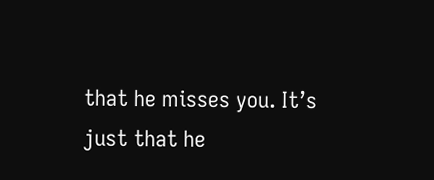that he misses you. It’s just that he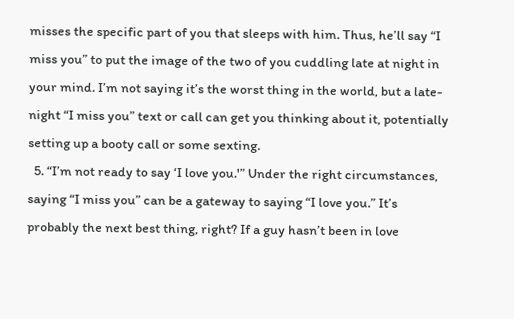misses the specific part of you that sleeps with him. Thus, he’ll say “I miss you” to put the image of the two of you cuddling late at night in your mind. I’m not saying it’s the worst thing in the world, but a late-night “I miss you” text or call can get you thinking about it, potentially setting up a booty call or some sexting.
  5. “I’m not ready to say ‘I love you.'” Under the right circumstances, saying “I miss you” can be a gateway to saying “I love you.” It’s probably the next best thing, right? If a guy hasn’t been in love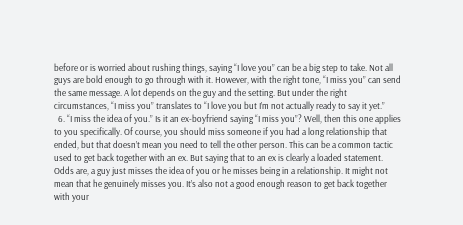before or is worried about rushing things, saying “I love you” can be a big step to take. Not all guys are bold enough to go through with it. However, with the right tone, “I miss you” can send the same message. A lot depends on the guy and the setting. But under the right circumstances, “I miss you” translates to “I love you but I’m not actually ready to say it yet.”
  6. “I miss the idea of you.” Is it an ex-boyfriend saying “I miss you”? Well, then this one applies to you specifically. Of course, you should miss someone if you had a long relationship that ended, but that doesn’t mean you need to tell the other person. This can be a common tactic used to get back together with an ex. But saying that to an ex is clearly a loaded statement. Odds are, a guy just misses the idea of you or he misses being in a relationship. It might not mean that he genuinely misses you. It’s also not a good enough reason to get back together with your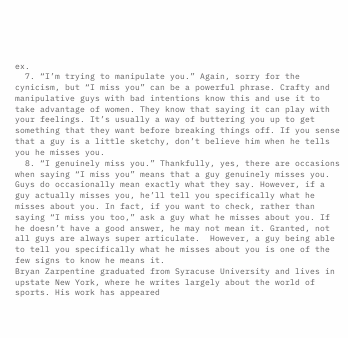ex.
  7. “I’m trying to manipulate you.” Again, sorry for the cynicism, but “I miss you” can be a powerful phrase. Crafty and manipulative guys with bad intentions know this and use it to take advantage of women. They know that saying it can play with your feelings. It’s usually a way of buttering you up to get something that they want before breaking things off. If you sense that a guy is a little sketchy, don’t believe him when he tells you he misses you.
  8. “I genuinely miss you.” Thankfully, yes, there are occasions when saying “I miss you” means that a guy genuinely misses you. Guys do occasionally mean exactly what they say. However, if a guy actually misses you, he’ll tell you specifically what he misses about you. In fact, if you want to check, rather than saying “I miss you too,” ask a guy what he misses about you. If he doesn’t have a good answer, he may not mean it. Granted, not all guys are always super articulate.  However, a guy being able to tell you specifically what he misses about you is one of the few signs to know he means it.
Bryan Zarpentine graduated from Syracuse University and lives in upstate New York, where he writes largely about the world of sports. His work has appeared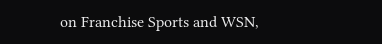on Franchise Sports and WSN,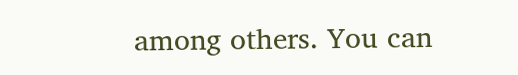among others. You can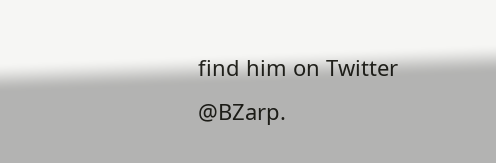find him on Twitter @BZarp.